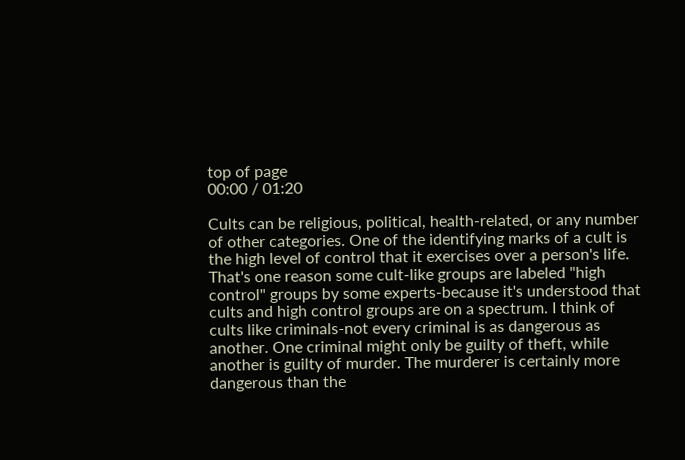top of page
00:00 / 01:20

Cults can be religious, political, health-related, or any number of other categories. One of the identifying marks of a cult is the high level of control that it exercises over a person's life. That's one reason some cult-like groups are labeled "high control" groups by some experts-because it's understood that cults and high control groups are on a spectrum. I think of cults like criminals-not every criminal is as dangerous as another. One criminal might only be guilty of theft, while another is guilty of murder. The murderer is certainly more dangerous than the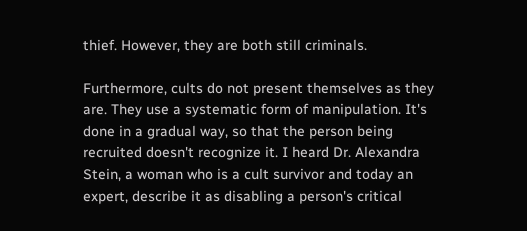thief. However, they are both still criminals.

Furthermore, cults do not present themselves as they are. They use a systematic form of manipulation. It's done in a gradual way, so that the person being recruited doesn't recognize it. I heard Dr. Alexandra Stein, a woman who is a cult survivor and today an expert, describe it as disabling a person's critical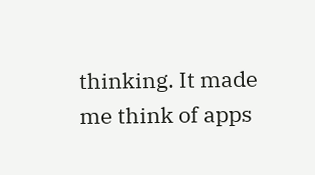thinking. It made me think of apps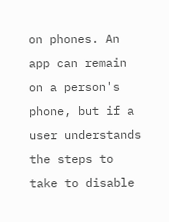on phones. An app can remain on a person's phone, but if a user understands the steps to take to disable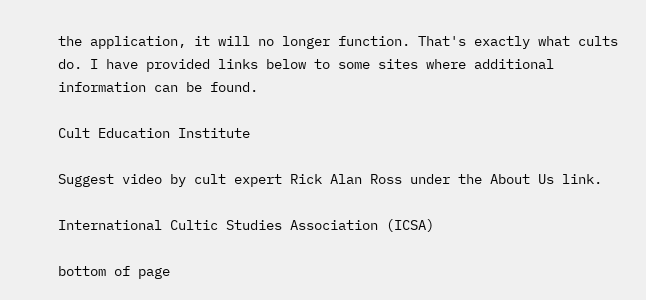the application, it will no longer function. That's exactly what cults do. I have provided links below to some sites where additional information can be found.

Cult Education Institute

Suggest video by cult expert Rick Alan Ross under the About Us link.

International Cultic Studies Association (ICSA)

bottom of page